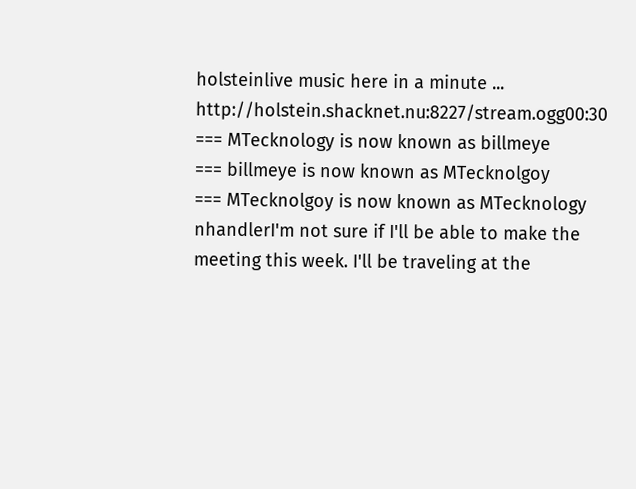holsteinlive music here in a minute ... http://holstein.shacknet.nu:8227/stream.ogg00:30
=== MTecknology is now known as billmeye
=== billmeye is now known as MTecknolgoy
=== MTecknolgoy is now known as MTecknology
nhandlerI'm not sure if I'll be able to make the meeting this week. I'll be traveling at the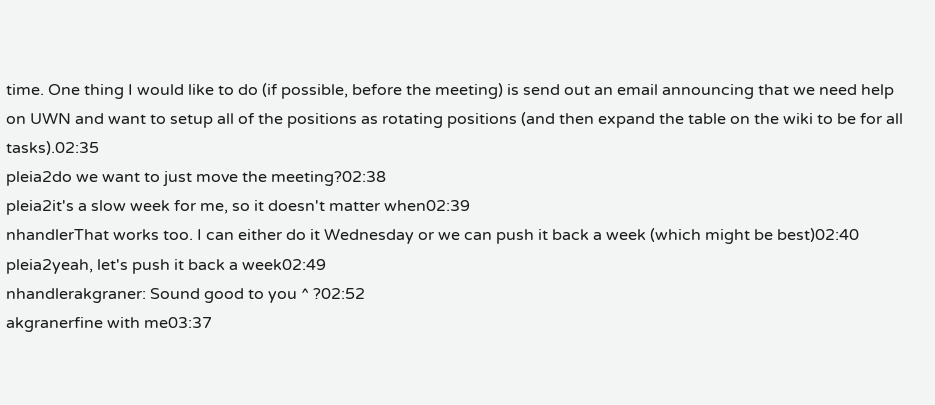time. One thing I would like to do (if possible, before the meeting) is send out an email announcing that we need help on UWN and want to setup all of the positions as rotating positions (and then expand the table on the wiki to be for all tasks).02:35
pleia2do we want to just move the meeting?02:38
pleia2it's a slow week for me, so it doesn't matter when02:39
nhandlerThat works too. I can either do it Wednesday or we can push it back a week (which might be best)02:40
pleia2yeah, let's push it back a week02:49
nhandlerakgraner: Sound good to you ^ ?02:52
akgranerfine with me03:37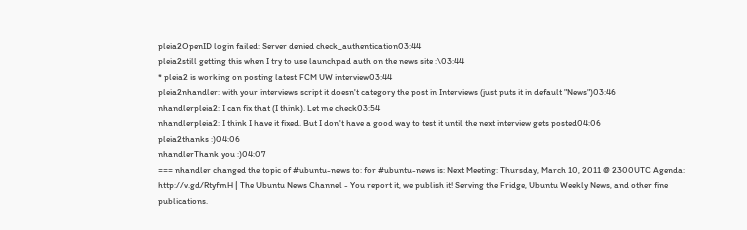pleia2OpenID login failed: Server denied check_authentication03:44
pleia2still getting this when I try to use launchpad auth on the news site :\03:44
* pleia2 is working on posting latest FCM UW interview03:44
pleia2nhandler: with your interviews script it doesn't category the post in Interviews (just puts it in default "News")03:46
nhandlerpleia2: I can fix that (I think). Let me check03:54
nhandlerpleia2: I think I have it fixed. But I don't have a good way to test it until the next interview gets posted04:06
pleia2thanks :)04:06
nhandlerThank you :)04:07
=== nhandler changed the topic of #ubuntu-news to: for #ubuntu-news is: Next Meeting: Thursday, March 10, 2011 @ 2300UTC Agenda: http://v.gd/RtyfmH | The Ubuntu News Channel - You report it, we publish it! Serving the Fridge, Ubuntu Weekly News, and other fine publications.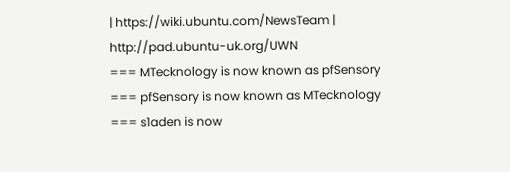| https://wiki.ubuntu.com/NewsTeam | http://pad.ubuntu-uk.org/UWN
=== MTecknology is now known as pfSensory
=== pfSensory is now known as MTecknology
=== s1aden is now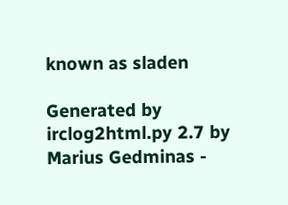known as sladen

Generated by irclog2html.py 2.7 by Marius Gedminas -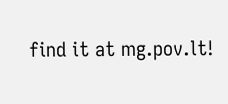find it at mg.pov.lt!